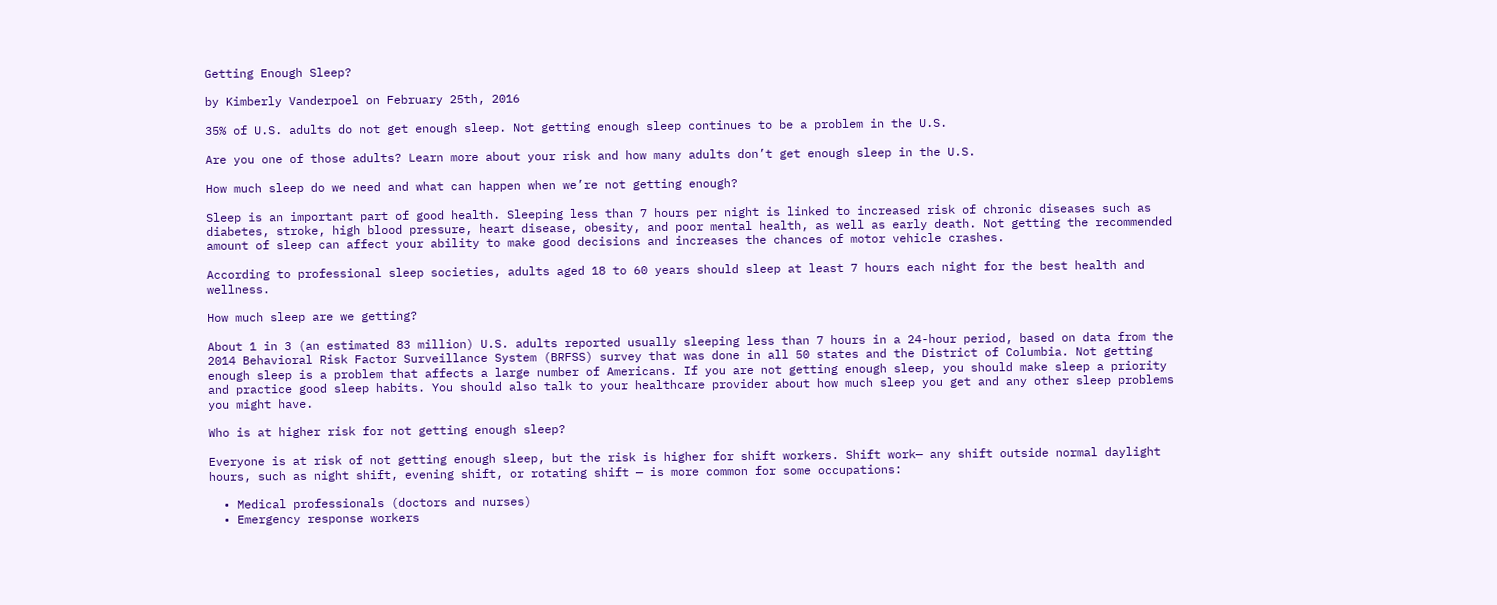Getting Enough Sleep?

by Kimberly Vanderpoel on February 25th, 2016

35% of U.S. adults do not get enough sleep. Not getting enough sleep continues to be a problem in the U.S.

Are you one of those adults? Learn more about your risk and how many adults don’t get enough sleep in the U.S.

How much sleep do we need and what can happen when we’re not getting enough?

Sleep is an important part of good health. Sleeping less than 7 hours per night is linked to increased risk of chronic diseases such as diabetes, stroke, high blood pressure, heart disease, obesity, and poor mental health, as well as early death. Not getting the recommended amount of sleep can affect your ability to make good decisions and increases the chances of motor vehicle crashes.

According to professional sleep societies, adults aged 18 to 60 years should sleep at least 7 hours each night for the best health and wellness.

How much sleep are we getting?

About 1 in 3 (an estimated 83 million) U.S. adults reported usually sleeping less than 7 hours in a 24-hour period, based on data from the 2014 Behavioral Risk Factor Surveillance System (BRFSS) survey that was done in all 50 states and the District of Columbia. Not getting enough sleep is a problem that affects a large number of Americans. If you are not getting enough sleep, you should make sleep a priority and practice good sleep habits. You should also talk to your healthcare provider about how much sleep you get and any other sleep problems you might have.

Who is at higher risk for not getting enough sleep?

Everyone is at risk of not getting enough sleep, but the risk is higher for shift workers. Shift work— any shift outside normal daylight hours, such as night shift, evening shift, or rotating shift — is more common for some occupations:

  • Medical professionals (doctors and nurses)
  • Emergency response workers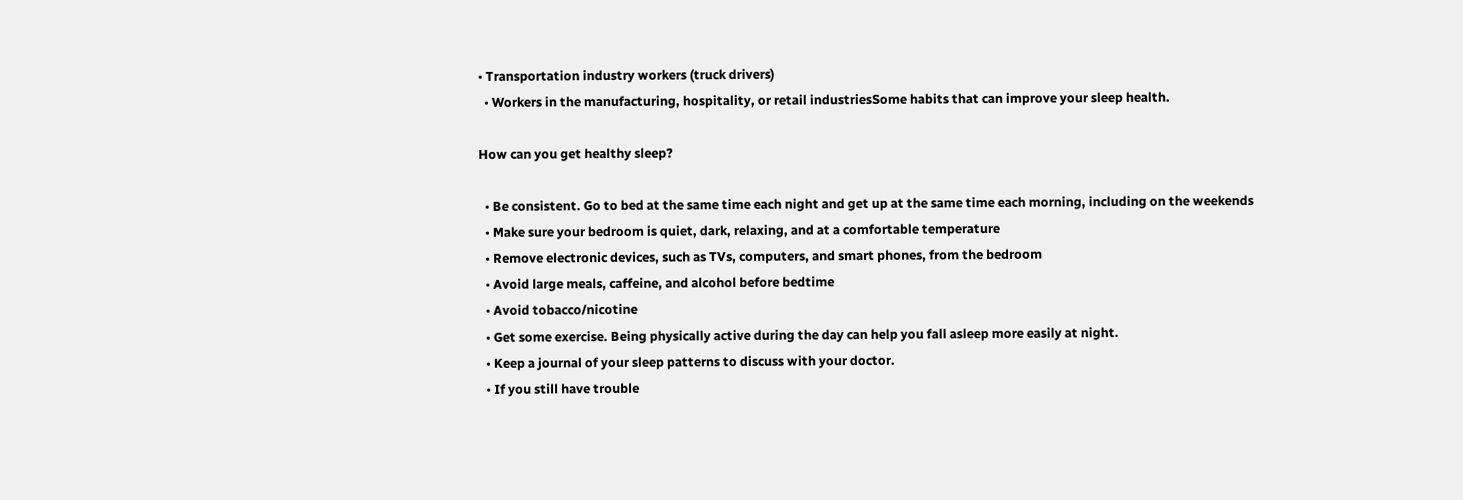• Transportation industry workers (truck drivers)
  • Workers in the manufacturing, hospitality, or retail industriesSome habits that can improve your sleep health.

How can you get healthy sleep?

  • Be consistent. Go to bed at the same time each night and get up at the same time each morning, including on the weekends
  • Make sure your bedroom is quiet, dark, relaxing, and at a comfortable temperature
  • Remove electronic devices, such as TVs, computers, and smart phones, from the bedroom
  • Avoid large meals, caffeine, and alcohol before bedtime
  • Avoid tobacco/nicotine
  • Get some exercise. Being physically active during the day can help you fall asleep more easily at night.
  • Keep a journal of your sleep patterns to discuss with your doctor.
  • If you still have trouble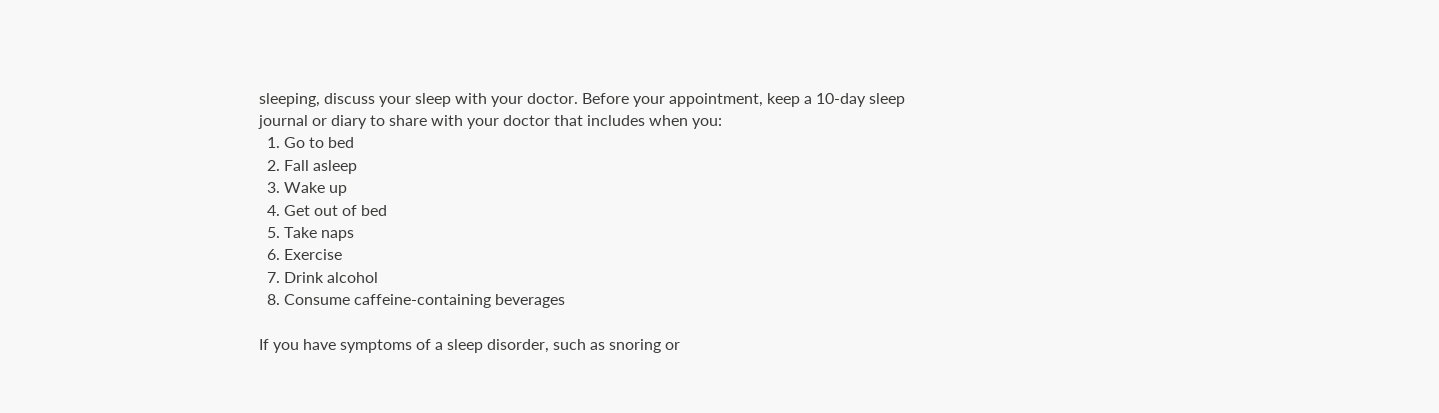sleeping, discuss your sleep with your doctor. Before your appointment, keep a 10-day sleep journal or diary to share with your doctor that includes when you:
  1. Go to bed
  2. Fall asleep
  3. Wake up
  4. Get out of bed
  5. Take naps
  6. Exercise
  7. Drink alcohol
  8. Consume caffeine-containing beverages

If you have symptoms of a sleep disorder, such as snoring or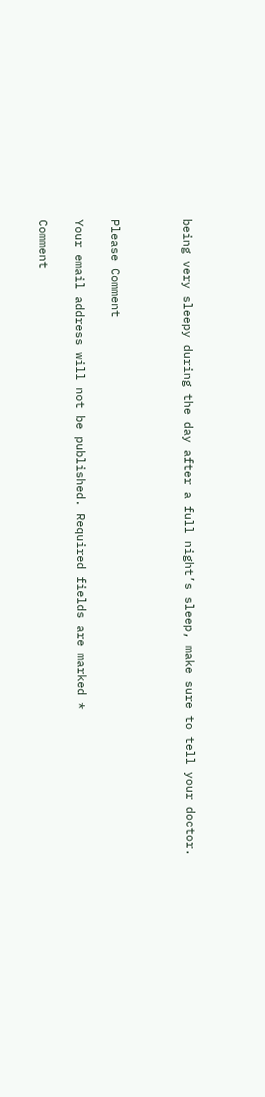being very sleepy during the day after a full night’s sleep, make sure to tell your doctor.



Please Comment

Your email address will not be published. Required fields are marked *

Comment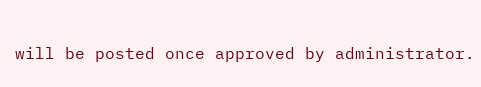will be posted once approved by administrator.